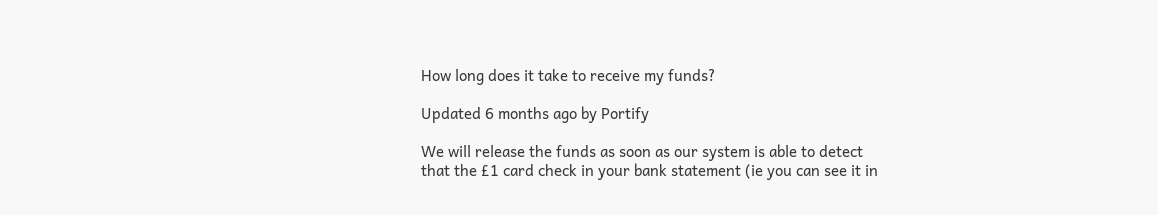How long does it take to receive my funds?

Updated 6 months ago by Portify

We will release the funds as soon as our system is able to detect that the £1 card check in your bank statement (ie you can see it in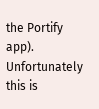the Portify app). Unfortunately this is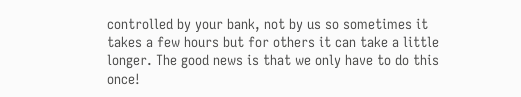controlled by your bank, not by us so sometimes it takes a few hours but for others it can take a little longer. The good news is that we only have to do this once!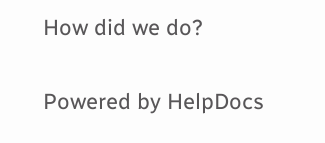How did we do?

Powered by HelpDocs